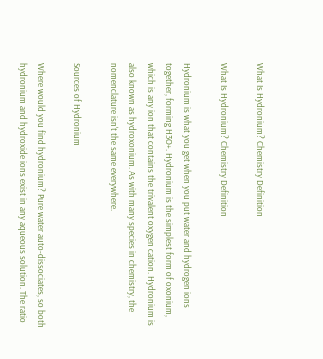What Is Hydronium? Chemistry Definition

What Is Hydronium? Chemistry Definition

Hydronium is what you get when you put water and hydrogen ions together, forming H3O+. Hydronium is the simplest form of oxonium, which is any ion that contains the trivalent oxygen cation. Hydronium is also known as hydroxonium. As with many species in chemistry, the nomenclature isn't the same everywhere.

Sources of Hydronium

Where would you find hydronium? Pure water auto-dissociates, so both hydronium and hydroxide ions exist in any aqueous solution. The ratio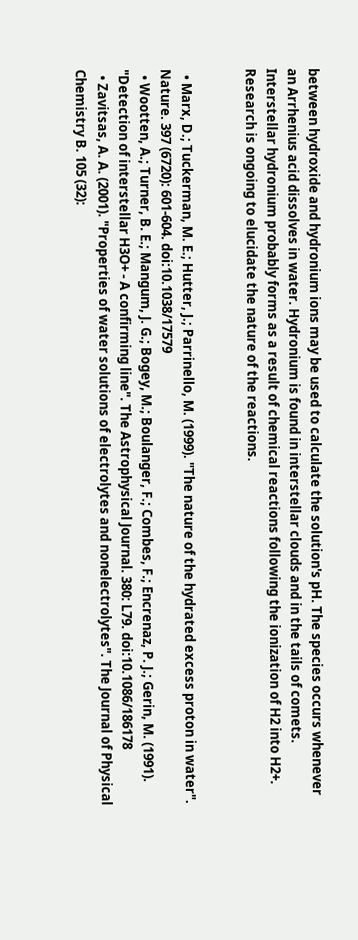between hydroxide and hydronium ions may be used to calculate the solution's pH. The species occurs whenever an Arrhenius acid dissolves in water. Hydronium is found in interstellar clouds and in the tails of comets. Interstellar hydronium probably forms as a result of chemical reactions following the ionization of H2 into H2+. Research is ongoing to elucidate the nature of the reactions.


  • Marx, D.; Tuckerman, M. E.; Hutter, J.; Parrinello, M. (1999). "The nature of the hydrated excess proton in water". Nature. 397 (6720): 601-604. doi:10.1038/17579
  • Wootten, A.; Turner, B. E.; Mangum, J. G.; Bogey, M.; Boulanger, F.; Combes, F.; Encrenaz, P. J.; Gerin, M. (1991). "Detection of interstellar H3O+ - A confirming line". The Astrophysical Journal. 380: L79. doi:10.1086/186178
  • Zavitsas, A. A. (2001). "Properties of water solutions of electrolytes and nonelectrolytes". The Journal of Physical Chemistry B. 105 (32):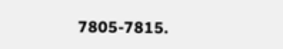7805-7815.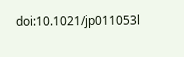doi:10.1021/jp011053l